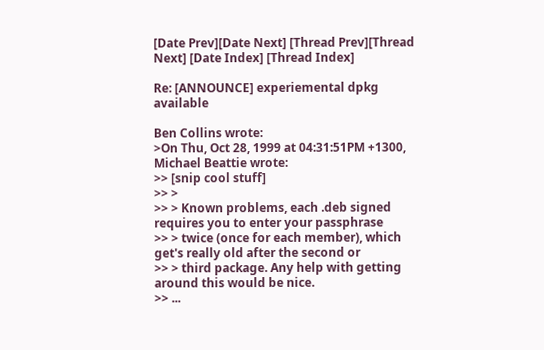[Date Prev][Date Next] [Thread Prev][Thread Next] [Date Index] [Thread Index]

Re: [ANNOUNCE] experiemental dpkg available

Ben Collins wrote:
>On Thu, Oct 28, 1999 at 04:31:51PM +1300, Michael Beattie wrote:
>> [snip cool stuff]
>> >
>> > Known problems, each .deb signed requires you to enter your passphrase
>> > twice (once for each member), which get's really old after the second or
>> > third package. Any help with getting around this would be nice.
>> ...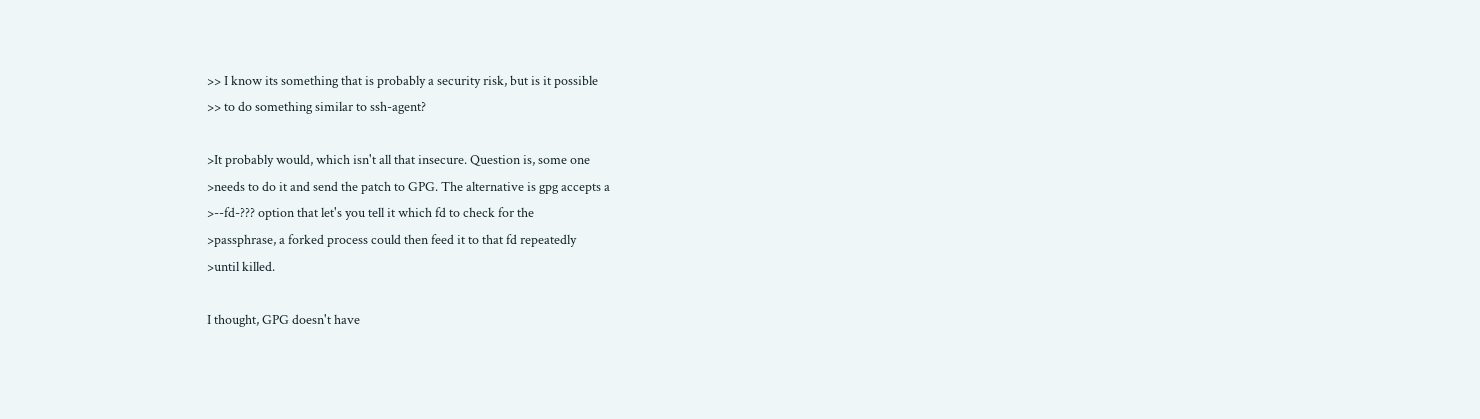>> I know its something that is probably a security risk, but is it possible
>> to do something similar to ssh-agent?

>It probably would, which isn't all that insecure. Question is, some one
>needs to do it and send the patch to GPG. The alternative is gpg accepts a
>--fd-??? option that let's you tell it which fd to check for the
>passphrase, a forked process could then feed it to that fd repeatedly
>until killed.

I thought, GPG doesn't have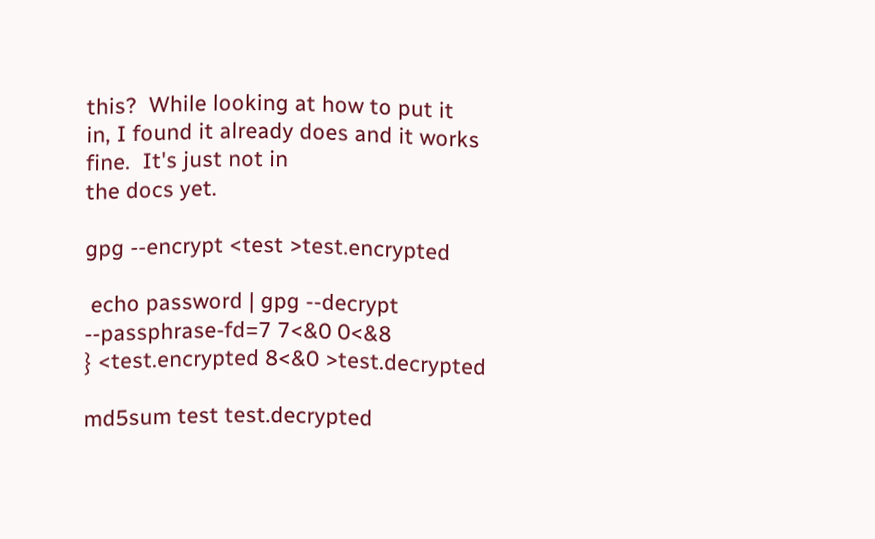this?  While looking at how to put it
in, I found it already does and it works fine.  It's just not in
the docs yet.

gpg --encrypt <test >test.encrypted

 echo password | gpg --decrypt --passphrase-fd=7 7<&0 0<&8
} <test.encrypted 8<&0 >test.decrypted

md5sum test test.decrypted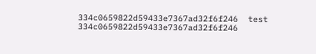334c0659822d59433e7367ad32f6f246  test
334c0659822d59433e7367ad32f6f246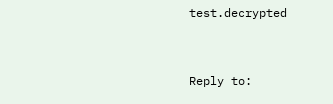test.decrypted


Reply to: